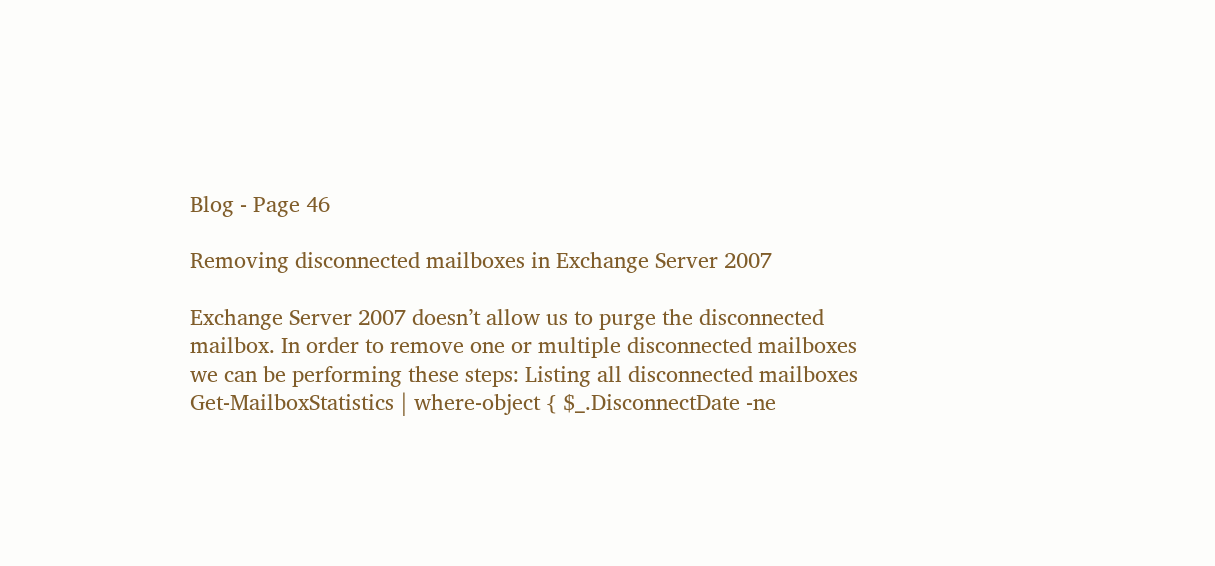Blog - Page 46

Removing disconnected mailboxes in Exchange Server 2007

Exchange Server 2007 doesn’t allow us to purge the disconnected mailbox. In order to remove one or multiple disconnected mailboxes we can be performing these steps: Listing all disconnected mailboxes Get-MailboxStatistics | where-object { $_.DisconnectDate -ne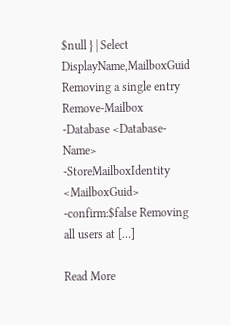$null } | Select DisplayName,MailboxGuid Removing a single entry Remove-Mailbox -Database <Database-Name> -StoreMailboxIdentity <MailboxGuid> -confirm:$false Removing all users at […]

Read More